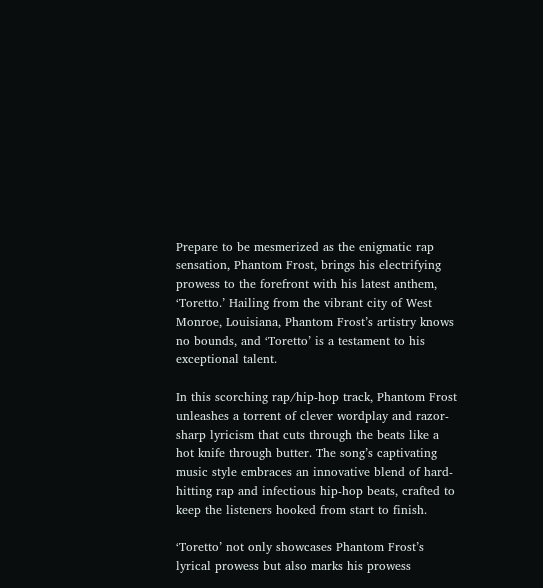Prepare to be mesmerized as the enigmatic rap sensation, Phantom Frost, brings his electrifying prowess to the forefront with his latest anthem, ‘Toretto.’ Hailing from the vibrant city of West Monroe, Louisiana, Phantom Frost’s artistry knows no bounds, and ‘Toretto’ is a testament to his exceptional talent.

In this scorching rap/hip-hop track, Phantom Frost unleashes a torrent of clever wordplay and razor-sharp lyricism that cuts through the beats like a hot knife through butter. The song’s captivating music style embraces an innovative blend of hard-hitting rap and infectious hip-hop beats, crafted to keep the listeners hooked from start to finish.

‘Toretto’ not only showcases Phantom Frost’s lyrical prowess but also marks his prowess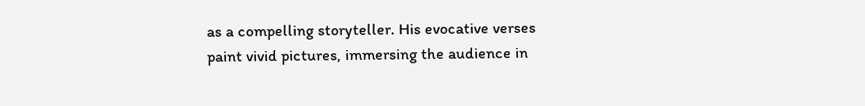as a compelling storyteller. His evocative verses paint vivid pictures, immersing the audience in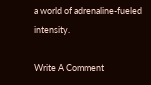a world of adrenaline-fueled intensity.

Write A Comment